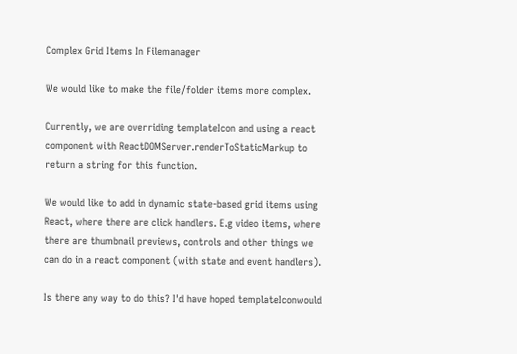Complex Grid Items In Filemanager

We would like to make the file/folder items more complex.

Currently, we are overriding templateIcon and using a react component with ReactDOMServer.renderToStaticMarkup to return a string for this function.

We would like to add in dynamic state-based grid items using React, where there are click handlers. E.g video items, where there are thumbnail previews, controls and other things we can do in a react component (with state and event handlers).

Is there any way to do this? I'd have hoped templateIconwould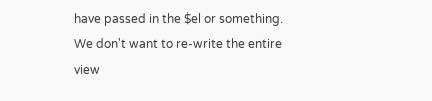have passed in the $el or something. We don't want to re-write the entire view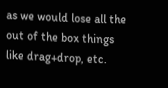as we would lose all the out of the box things like drag+drop, etc.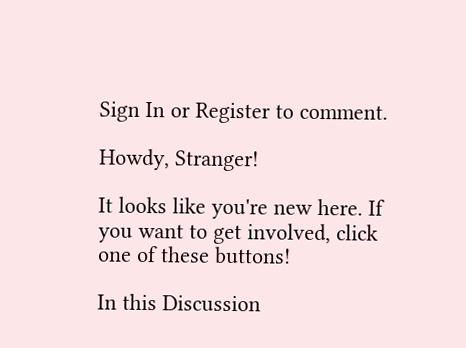Sign In or Register to comment.

Howdy, Stranger!

It looks like you're new here. If you want to get involved, click one of these buttons!

In this Discussion